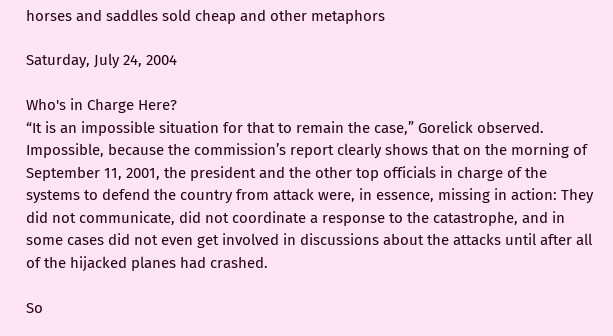horses and saddles sold cheap and other metaphors

Saturday, July 24, 2004

Who's in Charge Here?
“It is an impossible situation for that to remain the case,” Gorelick observed. Impossible, because the commission’s report clearly shows that on the morning of September 11, 2001, the president and the other top officials in charge of the systems to defend the country from attack were, in essence, missing in action: They did not communicate, did not coordinate a response to the catastrophe, and in some cases did not even get involved in discussions about the attacks until after all of the hijacked planes had crashed.

So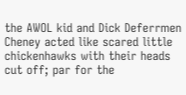the AWOL kid and Dick Deferrmen Cheney acted like scared little chickenhawks with their heads cut off; par for the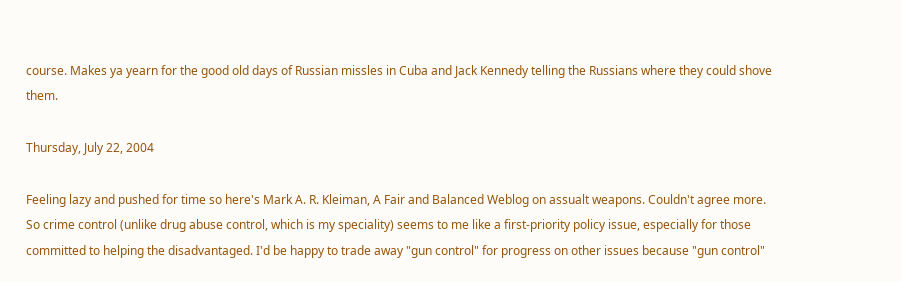course. Makes ya yearn for the good old days of Russian missles in Cuba and Jack Kennedy telling the Russians where they could shove them.

Thursday, July 22, 2004

Feeling lazy and pushed for time so here's Mark A. R. Kleiman, A Fair and Balanced Weblog on assualt weapons. Couldn't agree more.
So crime control (unlike drug abuse control, which is my speciality) seems to me like a first-priority policy issue, especially for those committed to helping the disadvantaged. I'd be happy to trade away "gun control" for progress on other issues because "gun control"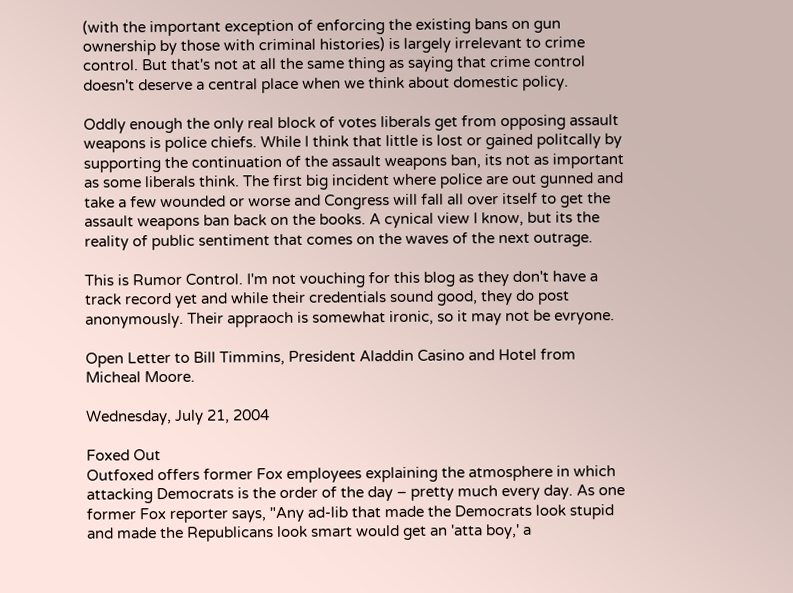(with the important exception of enforcing the existing bans on gun ownership by those with criminal histories) is largely irrelevant to crime control. But that's not at all the same thing as saying that crime control doesn't deserve a central place when we think about domestic policy.

Oddly enough the only real block of votes liberals get from opposing assault weapons is police chiefs. While I think that little is lost or gained politcally by supporting the continuation of the assault weapons ban, its not as important as some liberals think. The first big incident where police are out gunned and take a few wounded or worse and Congress will fall all over itself to get the assault weapons ban back on the books. A cynical view I know, but its the reality of public sentiment that comes on the waves of the next outrage.

This is Rumor Control. I'm not vouching for this blog as they don't have a track record yet and while their credentials sound good, they do post anonymously. Their appraoch is somewhat ironic, so it may not be evryone.

Open Letter to Bill Timmins, President Aladdin Casino and Hotel from Micheal Moore.

Wednesday, July 21, 2004

Foxed Out
Outfoxed offers former Fox employees explaining the atmosphere in which attacking Democrats is the order of the day – pretty much every day. As one former Fox reporter says, "Any ad-lib that made the Democrats look stupid and made the Republicans look smart would get an 'atta boy,' a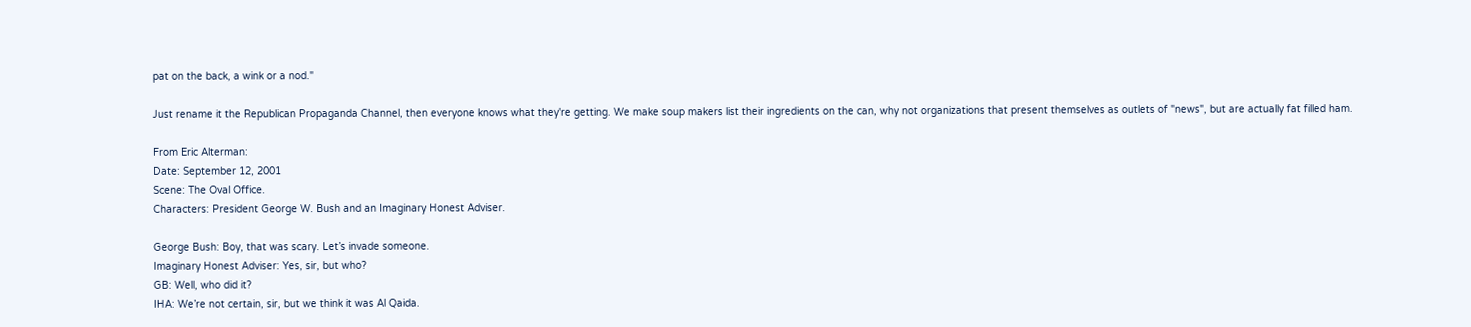pat on the back, a wink or a nod."

Just rename it the Republican Propaganda Channel, then everyone knows what they're getting. We make soup makers list their ingredients on the can, why not organizations that present themselves as outlets of "news", but are actually fat filled ham.

From Eric Alterman:
Date: September 12, 2001
Scene: The Oval Office.
Characters: President George W. Bush and an Imaginary Honest Adviser.

George Bush: Boy, that was scary. Let’s invade someone.
Imaginary Honest Adviser: Yes, sir, but who?
GB: Well, who did it?
IHA: We’re not certain, sir, but we think it was Al Qaida.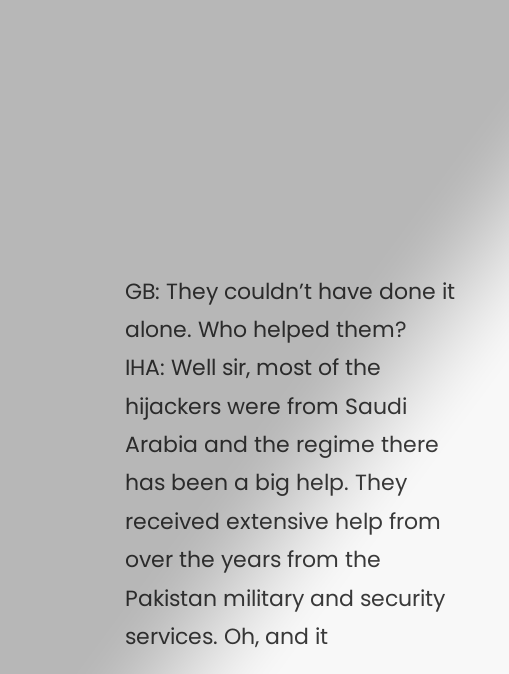GB: They couldn’t have done it alone. Who helped them?
IHA: Well sir, most of the hijackers were from Saudi Arabia and the regime there has been a big help. They received extensive help from over the years from the Pakistan military and security services. Oh, and it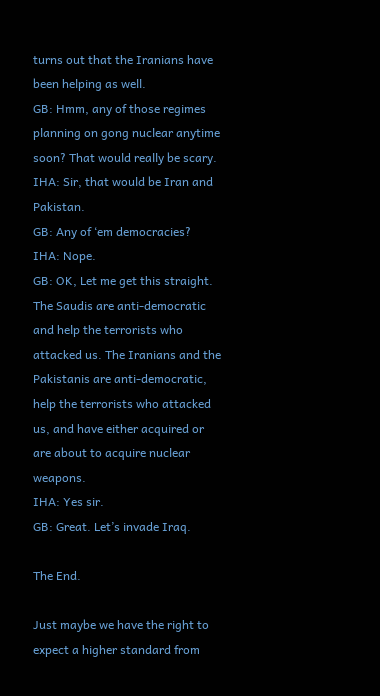turns out that the Iranians have been helping as well.
GB: Hmm, any of those regimes planning on gong nuclear anytime soon? That would really be scary.
IHA: Sir, that would be Iran and Pakistan.
GB: Any of ‘em democracies?
IHA: Nope.
GB: OK, Let me get this straight. The Saudis are anti-democratic and help the terrorists who attacked us. The Iranians and the Pakistanis are anti-democratic, help the terrorists who attacked us, and have either acquired or are about to acquire nuclear weapons.
IHA: Yes sir.
GB: Great. Let’s invade Iraq.

The End.

Just maybe we have the right to expect a higher standard from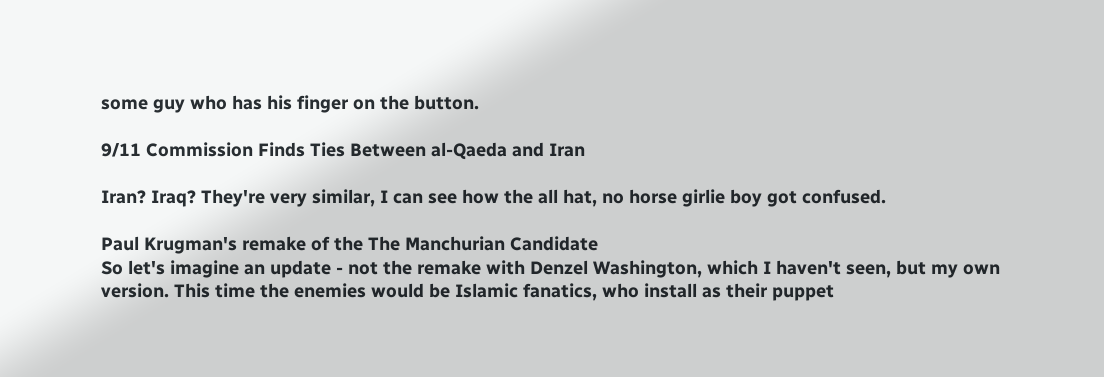some guy who has his finger on the button.

9/11 Commission Finds Ties Between al-Qaeda and Iran

Iran? Iraq? They're very similar, I can see how the all hat, no horse girlie boy got confused.

Paul Krugman's remake of the The Manchurian Candidate
So let's imagine an update - not the remake with Denzel Washington, which I haven't seen, but my own version. This time the enemies would be Islamic fanatics, who install as their puppet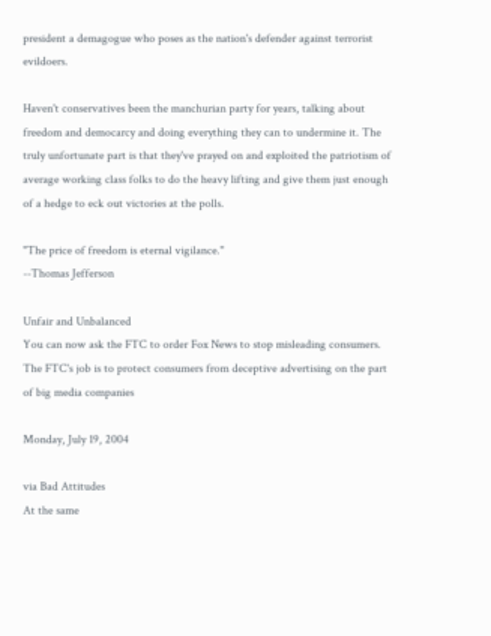president a demagogue who poses as the nation's defender against terrorist evildoers.

Haven't conservatives been the manchurian party for years, talking about freedom and democarcy and doing everything they can to undermine it. The truly unfortunate part is that they've prayed on and exploited the patriotism of average working class folks to do the heavy lifting and give them just enough of a hedge to eck out victories at the polls.

"The price of freedom is eternal vigilance."
--Thomas Jefferson

Unfair and Unbalanced
You can now ask the FTC to order Fox News to stop misleading consumers. The FTC's job is to protect consumers from deceptive advertising on the part of big media companies

Monday, July 19, 2004

via Bad Attitudes
At the same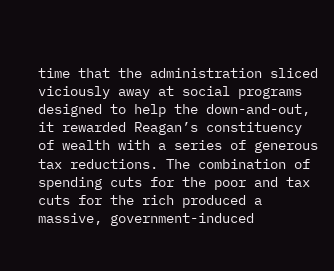time that the administration sliced viciously away at social programs designed to help the down-and-out, it rewarded Reagan’s constituency of wealth with a series of generous tax reductions. The combination of spending cuts for the poor and tax cuts for the rich produced a massive, government-induced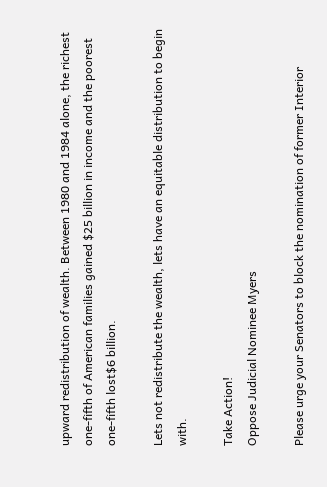upward redistribution of wealth. Between 1980 and 1984 alone, the richest one-fifth of American families gained $25 billion in income and the poorest one-fifth lost$6 billion.

Lets not redistribute the wealth, lets have an equitable distribution to begin with.

Take Action!
Oppose Judicial Nominee Myers

Please urge your Senators to block the nomination of former Interior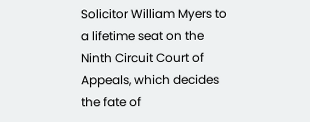Solicitor William Myers to a lifetime seat on the Ninth Circuit Court of Appeals, which decides the fate of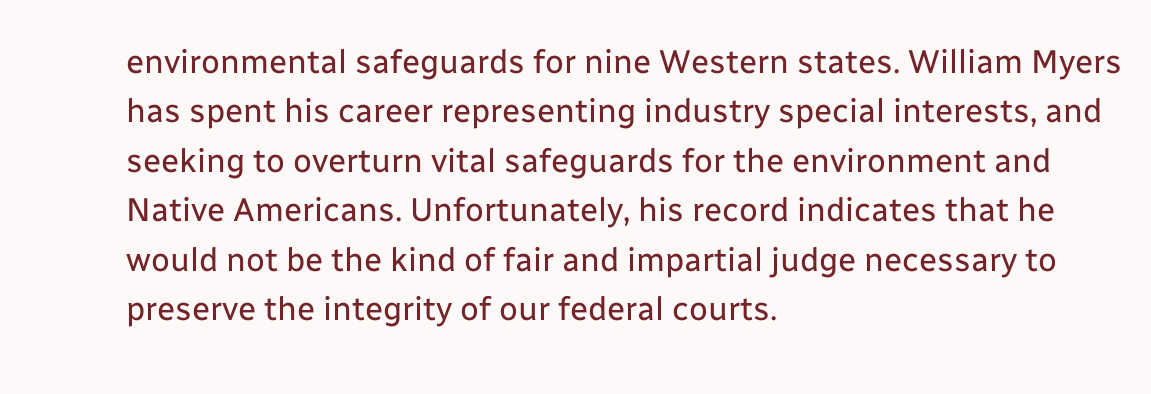environmental safeguards for nine Western states. William Myers has spent his career representing industry special interests, and seeking to overturn vital safeguards for the environment and Native Americans. Unfortunately, his record indicates that he would not be the kind of fair and impartial judge necessary to preserve the integrity of our federal courts.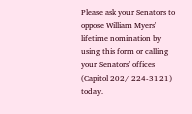Please ask your Senators to oppose William Myers' lifetime nomination by using this form or calling your Senators' offices (Capitol 202/ 224-3121) today.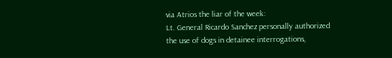via Atrios the liar of the week:
Lt. General Ricardo Sanchez personally authorized the use of dogs in detainee interrogations,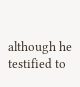although he testified to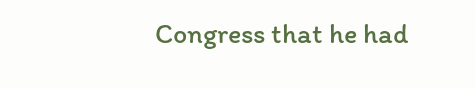Congress that he had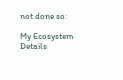not done so:

My Ecosystem Details